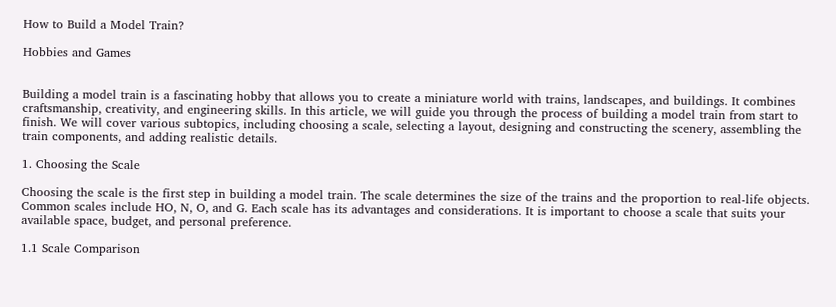How to Build a Model Train?

Hobbies and Games


Building a model train is a fascinating hobby that allows you to create a miniature world with trains, landscapes, and buildings. It combines craftsmanship, creativity, and engineering skills. In this article, we will guide you through the process of building a model train from start to finish. We will cover various subtopics, including choosing a scale, selecting a layout, designing and constructing the scenery, assembling the train components, and adding realistic details.

1. Choosing the Scale

Choosing the scale is the first step in building a model train. The scale determines the size of the trains and the proportion to real-life objects. Common scales include HO, N, O, and G. Each scale has its advantages and considerations. It is important to choose a scale that suits your available space, budget, and personal preference.

1.1 Scale Comparison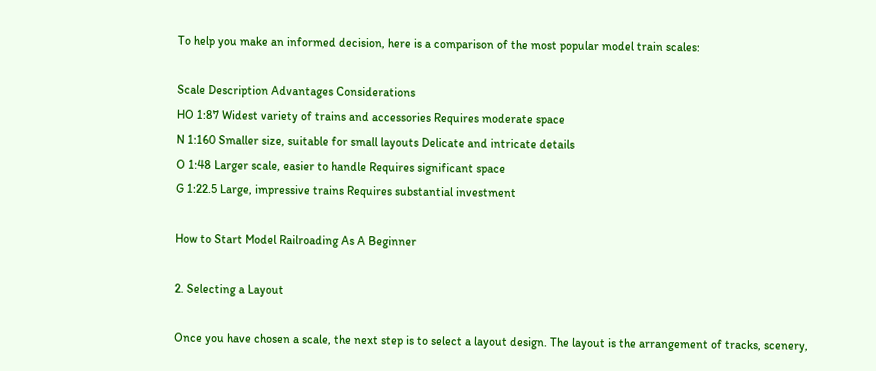To help you make an informed decision, here is a comparison of the most popular model train scales:

Scale Description Advantages Considerations
HO 1:87 Widest variety of trains and accessories Requires moderate space
N 1:160 Smaller size, suitable for small layouts Delicate and intricate details
O 1:48 Larger scale, easier to handle Requires significant space
G 1:22.5 Large, impressive trains Requires substantial investment

How to Start Model Railroading As A Beginner

2. Selecting a Layout

Once you have chosen a scale, the next step is to select a layout design. The layout is the arrangement of tracks, scenery,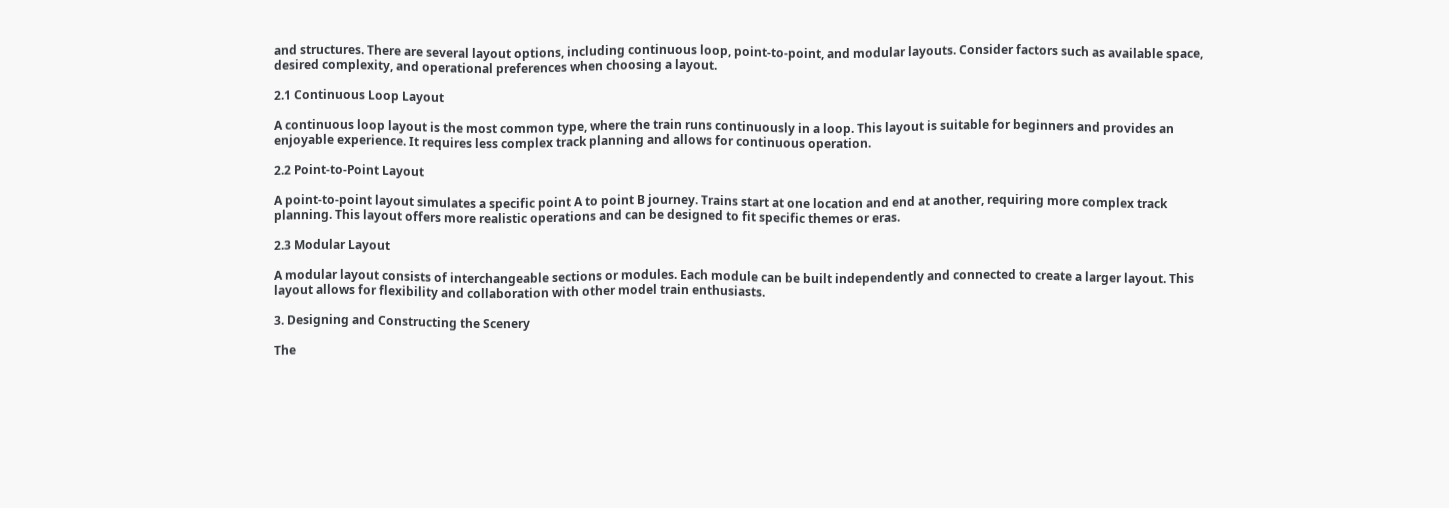and structures. There are several layout options, including continuous loop, point-to-point, and modular layouts. Consider factors such as available space, desired complexity, and operational preferences when choosing a layout.

2.1 Continuous Loop Layout

A continuous loop layout is the most common type, where the train runs continuously in a loop. This layout is suitable for beginners and provides an enjoyable experience. It requires less complex track planning and allows for continuous operation.

2.2 Point-to-Point Layout

A point-to-point layout simulates a specific point A to point B journey. Trains start at one location and end at another, requiring more complex track planning. This layout offers more realistic operations and can be designed to fit specific themes or eras.

2.3 Modular Layout

A modular layout consists of interchangeable sections or modules. Each module can be built independently and connected to create a larger layout. This layout allows for flexibility and collaboration with other model train enthusiasts.

3. Designing and Constructing the Scenery

The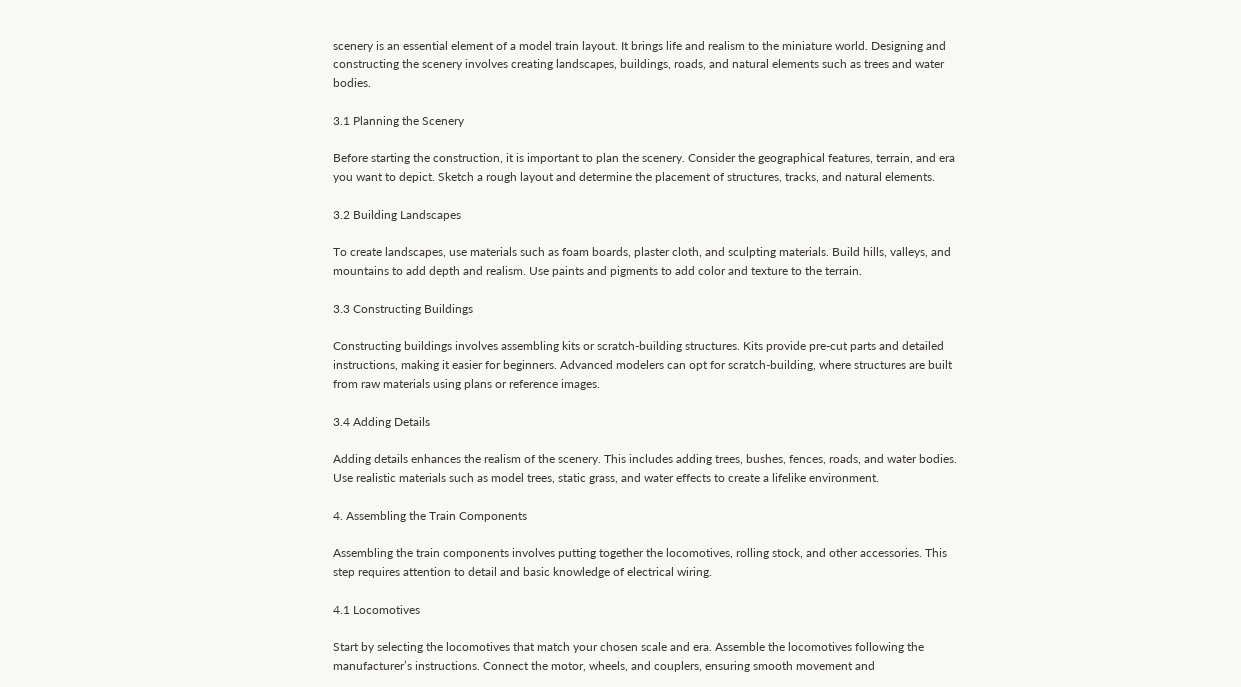scenery is an essential element of a model train layout. It brings life and realism to the miniature world. Designing and constructing the scenery involves creating landscapes, buildings, roads, and natural elements such as trees and water bodies.

3.1 Planning the Scenery

Before starting the construction, it is important to plan the scenery. Consider the geographical features, terrain, and era you want to depict. Sketch a rough layout and determine the placement of structures, tracks, and natural elements.

3.2 Building Landscapes

To create landscapes, use materials such as foam boards, plaster cloth, and sculpting materials. Build hills, valleys, and mountains to add depth and realism. Use paints and pigments to add color and texture to the terrain.

3.3 Constructing Buildings

Constructing buildings involves assembling kits or scratch-building structures. Kits provide pre-cut parts and detailed instructions, making it easier for beginners. Advanced modelers can opt for scratch-building, where structures are built from raw materials using plans or reference images.

3.4 Adding Details

Adding details enhances the realism of the scenery. This includes adding trees, bushes, fences, roads, and water bodies. Use realistic materials such as model trees, static grass, and water effects to create a lifelike environment.

4. Assembling the Train Components

Assembling the train components involves putting together the locomotives, rolling stock, and other accessories. This step requires attention to detail and basic knowledge of electrical wiring.

4.1 Locomotives

Start by selecting the locomotives that match your chosen scale and era. Assemble the locomotives following the manufacturer’s instructions. Connect the motor, wheels, and couplers, ensuring smooth movement and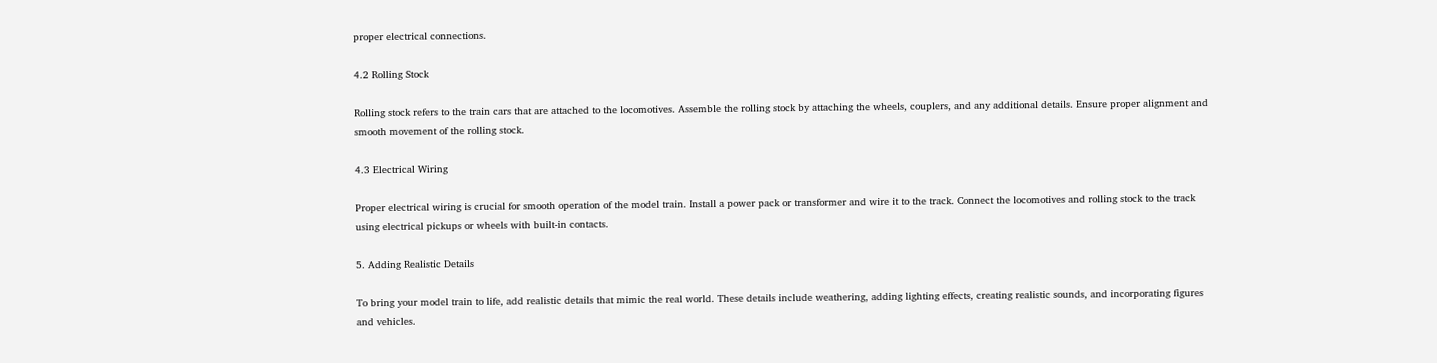proper electrical connections.

4.2 Rolling Stock

Rolling stock refers to the train cars that are attached to the locomotives. Assemble the rolling stock by attaching the wheels, couplers, and any additional details. Ensure proper alignment and smooth movement of the rolling stock.

4.3 Electrical Wiring

Proper electrical wiring is crucial for smooth operation of the model train. Install a power pack or transformer and wire it to the track. Connect the locomotives and rolling stock to the track using electrical pickups or wheels with built-in contacts.

5. Adding Realistic Details

To bring your model train to life, add realistic details that mimic the real world. These details include weathering, adding lighting effects, creating realistic sounds, and incorporating figures and vehicles.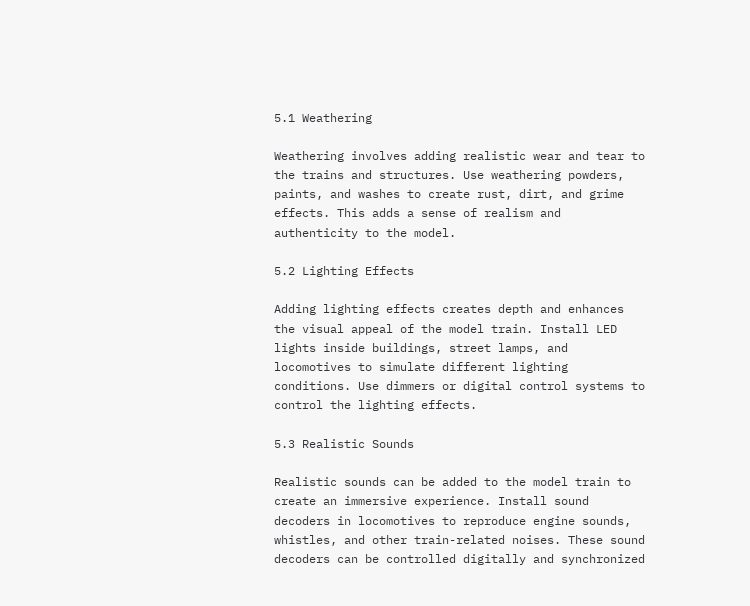5.1 Weathering

Weathering involves adding realistic wear and tear to the trains and structures. Use weathering powders, paints, and washes to create rust, dirt, and grime effects. This adds a sense of realism and authenticity to the model.

5.2 Lighting Effects

Adding lighting effects creates depth and enhances the visual appeal of the model train. Install LED lights inside buildings, street lamps, and locomotives to simulate different lighting conditions. Use dimmers or digital control systems to control the lighting effects.

5.3 Realistic Sounds

Realistic sounds can be added to the model train to create an immersive experience. Install sound decoders in locomotives to reproduce engine sounds, whistles, and other train-related noises. These sound decoders can be controlled digitally and synchronized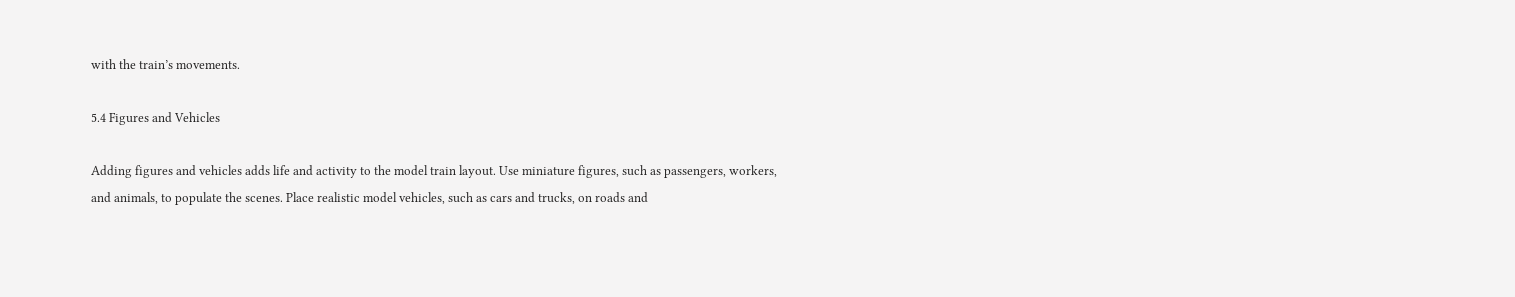with the train’s movements.

5.4 Figures and Vehicles

Adding figures and vehicles adds life and activity to the model train layout. Use miniature figures, such as passengers, workers, and animals, to populate the scenes. Place realistic model vehicles, such as cars and trucks, on roads and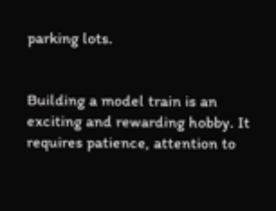parking lots.


Building a model train is an exciting and rewarding hobby. It requires patience, attention to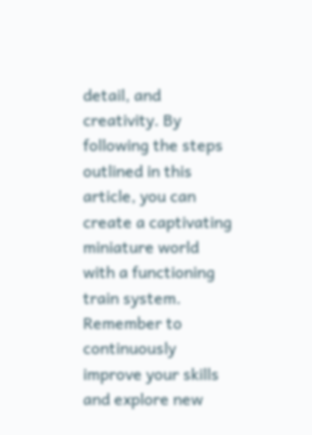detail, and creativity. By following the steps outlined in this article, you can create a captivating miniature world with a functioning train system. Remember to continuously improve your skills and explore new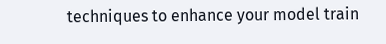techniques to enhance your model train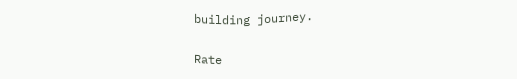building journey.

Rate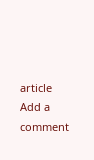article
Add a comment